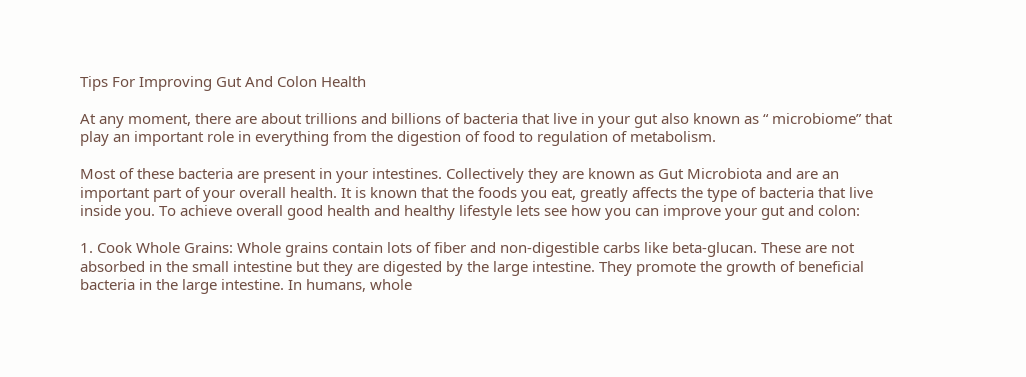Tips For Improving Gut And Colon Health

At any moment, there are about trillions and billions of bacteria that live in your gut also known as “ microbiome” that play an important role in everything from the digestion of food to regulation of metabolism.

Most of these bacteria are present in your intestines. Collectively they are known as Gut Microbiota and are an important part of your overall health. It is known that the foods you eat, greatly affects the type of bacteria that live inside you. To achieve overall good health and healthy lifestyle lets see how you can improve your gut and colon:

1. Cook Whole Grains: Whole grains contain lots of fiber and non-digestible carbs like beta-glucan. These are not absorbed in the small intestine but they are digested by the large intestine. They promote the growth of beneficial bacteria in the large intestine. In humans, whole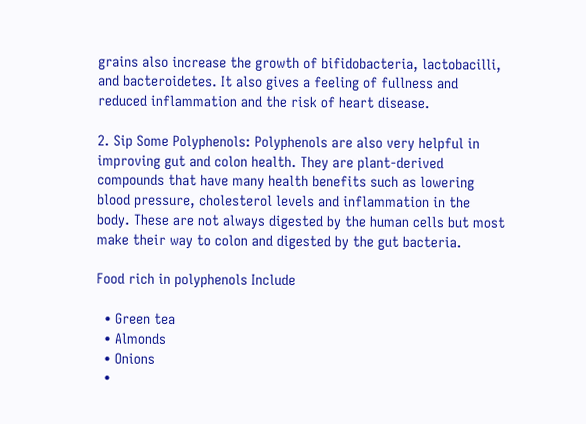grains also increase the growth of bifidobacteria, lactobacilli, and bacteroidetes. It also gives a feeling of fullness and reduced inflammation and the risk of heart disease.

2. Sip Some Polyphenols: Polyphenols are also very helpful in improving gut and colon health. They are plant-derived compounds that have many health benefits such as lowering blood pressure, cholesterol levels and inflammation in the body. These are not always digested by the human cells but most make their way to colon and digested by the gut bacteria.

Food rich in polyphenols Include

  • Green tea
  • Almonds
  • Onions
  •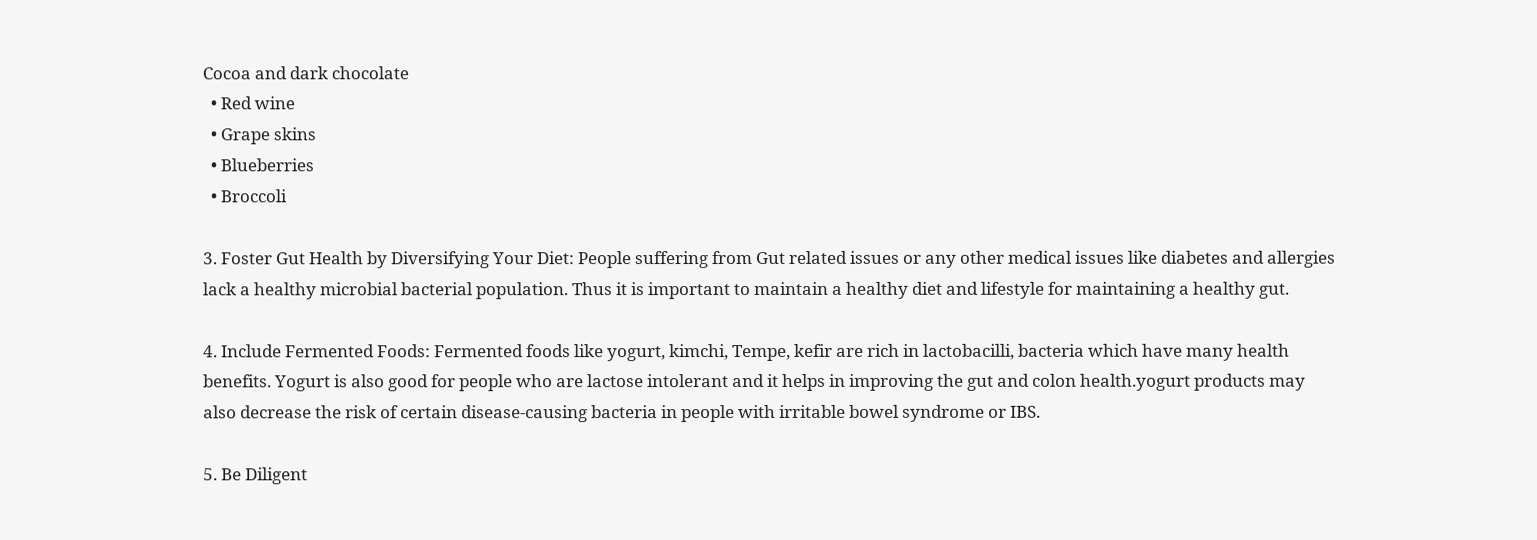Cocoa and dark chocolate
  • Red wine
  • Grape skins
  • Blueberries
  • Broccoli

3. Foster Gut Health by Diversifying Your Diet: People suffering from Gut related issues or any other medical issues like diabetes and allergies lack a healthy microbial bacterial population. Thus it is important to maintain a healthy diet and lifestyle for maintaining a healthy gut.

4. Include Fermented Foods: Fermented foods like yogurt, kimchi, Tempe, kefir are rich in lactobacilli, bacteria which have many health benefits. Yogurt is also good for people who are lactose intolerant and it helps in improving the gut and colon health.yogurt products may also decrease the risk of certain disease-causing bacteria in people with irritable bowel syndrome or IBS.

5. Be Diligent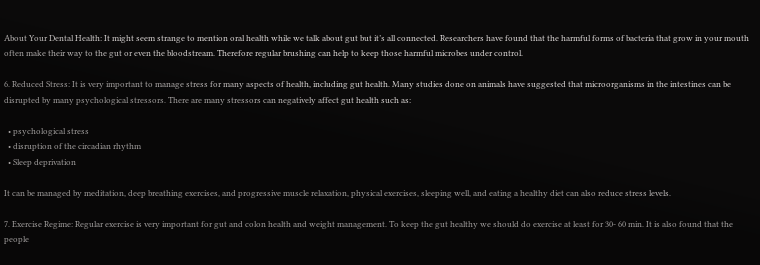About Your Dental Health: It might seem strange to mention oral health while we talk about gut but it’s all connected. Researchers have found that the harmful forms of bacteria that grow in your mouth often make their way to the gut or even the bloodstream. Therefore regular brushing can help to keep those harmful microbes under control.

6. Reduced Stress: It is very important to manage stress for many aspects of health, including gut health. Many studies done on animals have suggested that microorganisms in the intestines can be disrupted by many psychological stressors. There are many stressors can negatively affect gut health such as:

  • psychological stress
  • disruption of the circadian rhythm
  • Sleep deprivation

It can be managed by meditation, deep breathing exercises, and progressive muscle relaxation, physical exercises, sleeping well, and eating a healthy diet can also reduce stress levels.

7. Exercise Regime: Regular exercise is very important for gut and colon health and weight management. To keep the gut healthy we should do exercise at least for 30- 60 min. It is also found that the people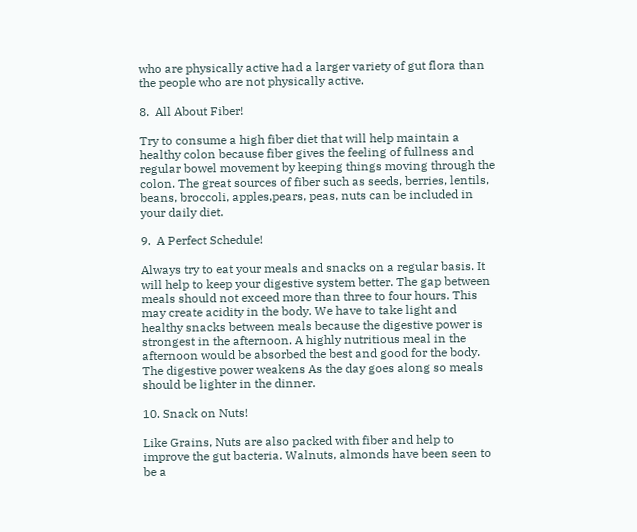who are physically active had a larger variety of gut flora than the people who are not physically active.

8.  All About Fiber!

Try to consume a high fiber diet that will help maintain a healthy colon because fiber gives the feeling of fullness and regular bowel movement by keeping things moving through the colon. The great sources of fiber such as seeds, berries, lentils, beans, broccoli, apples,pears, peas, nuts can be included in your daily diet.

9.  A Perfect Schedule!

Always try to eat your meals and snacks on a regular basis. It will help to keep your digestive system better. The gap between meals should not exceed more than three to four hours. This may create acidity in the body. We have to take light and healthy snacks between meals because the digestive power is strongest in the afternoon. A highly nutritious meal in the afternoon would be absorbed the best and good for the body. The digestive power weakens As the day goes along so meals should be lighter in the dinner.

10. Snack on Nuts!

Like Grains, Nuts are also packed with fiber and help to improve the gut bacteria. Walnuts, almonds have been seen to be a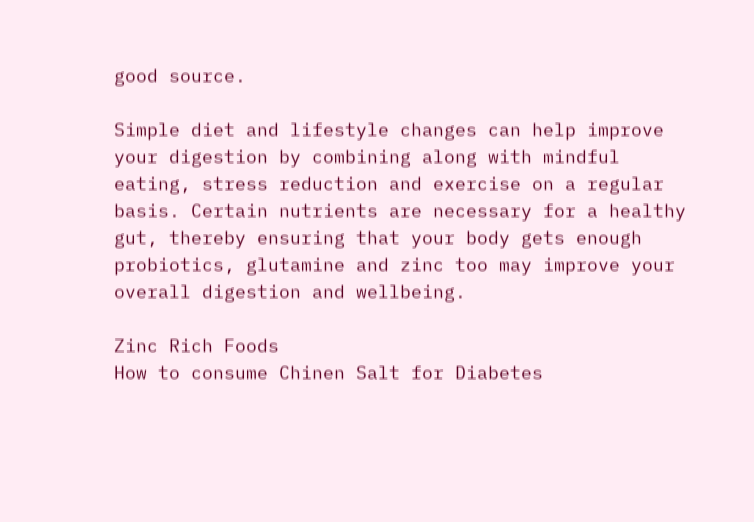good source.

Simple diet and lifestyle changes can help improve your digestion by combining along with mindful eating, stress reduction and exercise on a regular basis. Certain nutrients are necessary for a healthy gut, thereby ensuring that your body gets enough probiotics, glutamine and zinc too may improve your overall digestion and wellbeing.

Zinc Rich Foods
How to consume Chinen Salt for Diabetes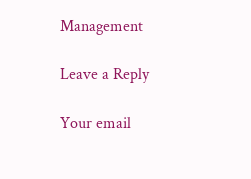Management

Leave a Reply

Your email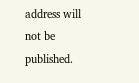address will not be published.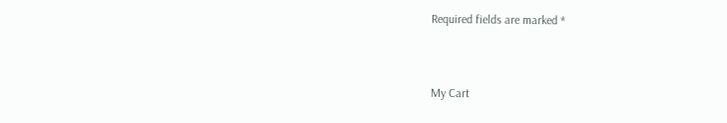Required fields are marked *


My Cart